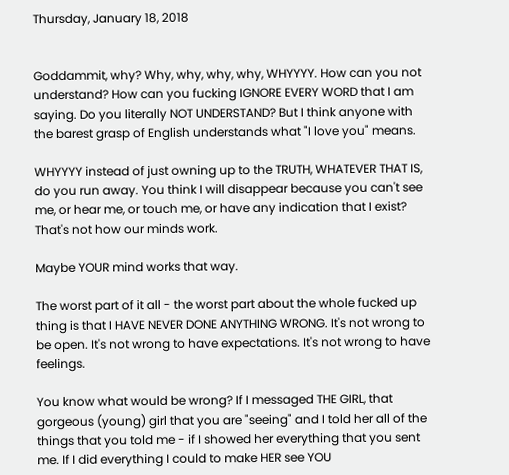Thursday, January 18, 2018


Goddammit, why? Why, why, why, why, WHYYYY. How can you not understand? How can you fucking IGNORE EVERY WORD that I am saying. Do you literally NOT UNDERSTAND? But I think anyone with the barest grasp of English understands what "I love you" means.

WHYYYY instead of just owning up to the TRUTH, WHATEVER THAT IS, do you run away. You think I will disappear because you can't see me, or hear me, or touch me, or have any indication that I exist? That's not how our minds work.

Maybe YOUR mind works that way.

The worst part of it all - the worst part about the whole fucked up thing is that I HAVE NEVER DONE ANYTHING WRONG. It's not wrong to be open. It's not wrong to have expectations. It's not wrong to have feelings.

You know what would be wrong? If I messaged THE GIRL, that gorgeous (young) girl that you are "seeing" and I told her all of the things that you told me - if I showed her everything that you sent me. If I did everything I could to make HER see YOU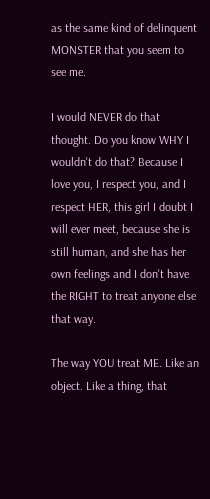as the same kind of delinquent MONSTER that you seem to see me.

I would NEVER do that thought. Do you know WHY I wouldn't do that? Because I love you, I respect you, and I respect HER, this girl I doubt I will ever meet, because she is still human, and she has her own feelings and I don't have the RIGHT to treat anyone else that way.

The way YOU treat ME. Like an object. Like a thing, that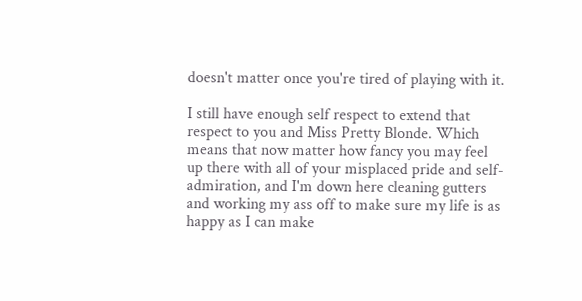doesn't matter once you're tired of playing with it.

I still have enough self respect to extend that respect to you and Miss Pretty Blonde. Which means that now matter how fancy you may feel up there with all of your misplaced pride and self-admiration, and I'm down here cleaning gutters and working my ass off to make sure my life is as happy as I can make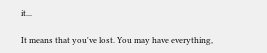it...

It means that you've lost. You may have everything,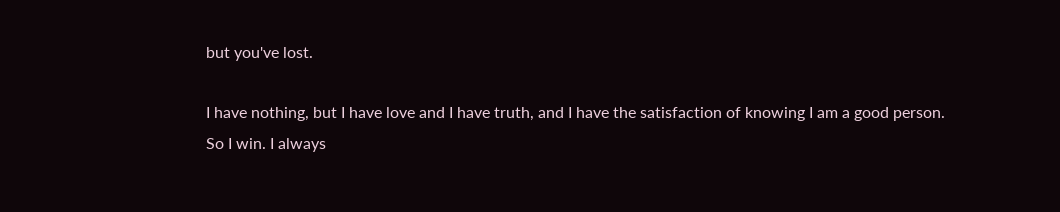but you've lost.

I have nothing, but I have love and I have truth, and I have the satisfaction of knowing I am a good person. So I win. I always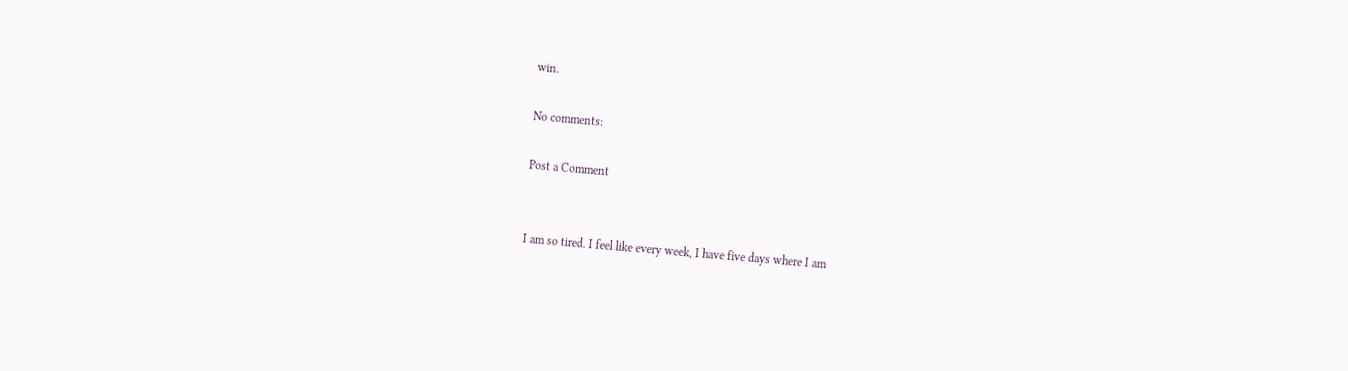win.

No comments:

Post a Comment


I am so tired. I feel like every week, I have five days where I am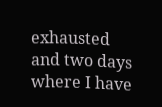exhausted and two days where I have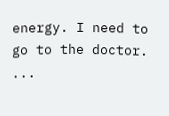energy. I need to go to the doctor. ...